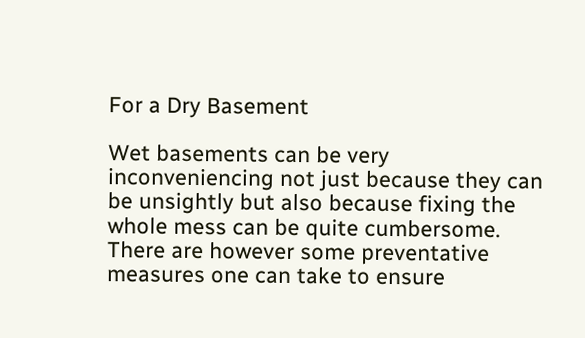For a Dry Basement

Wet basements can be very inconveniencing not just because they can be unsightly but also because fixing the whole mess can be quite cumbersome. There are however some preventative measures one can take to ensure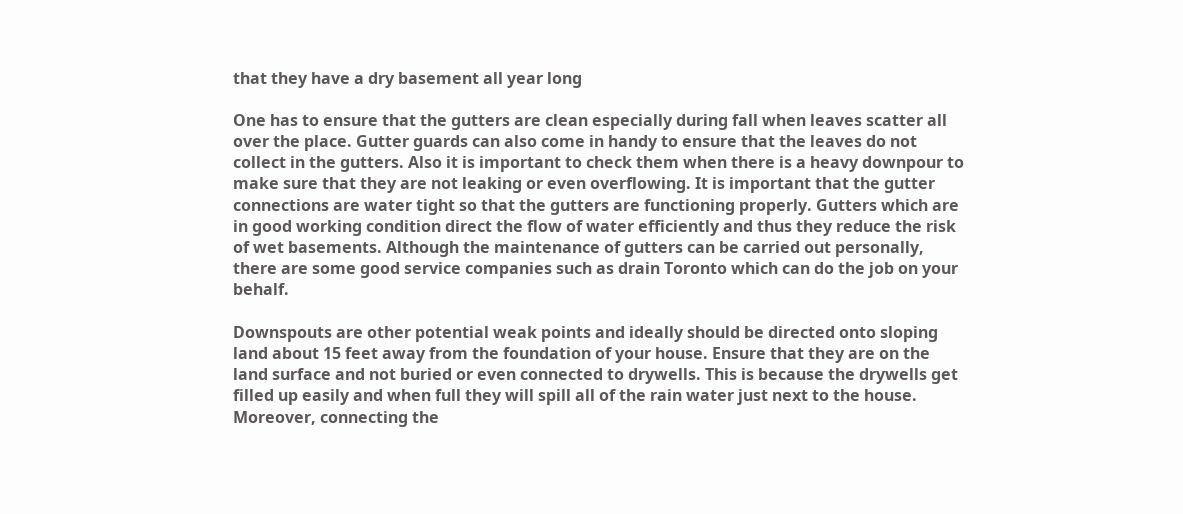that they have a dry basement all year long

One has to ensure that the gutters are clean especially during fall when leaves scatter all over the place. Gutter guards can also come in handy to ensure that the leaves do not collect in the gutters. Also it is important to check them when there is a heavy downpour to make sure that they are not leaking or even overflowing. It is important that the gutter connections are water tight so that the gutters are functioning properly. Gutters which are in good working condition direct the flow of water efficiently and thus they reduce the risk of wet basements. Although the maintenance of gutters can be carried out personally, there are some good service companies such as drain Toronto which can do the job on your behalf.

Downspouts are other potential weak points and ideally should be directed onto sloping land about 15 feet away from the foundation of your house. Ensure that they are on the land surface and not buried or even connected to drywells. This is because the drywells get filled up easily and when full they will spill all of the rain water just next to the house. Moreover, connecting the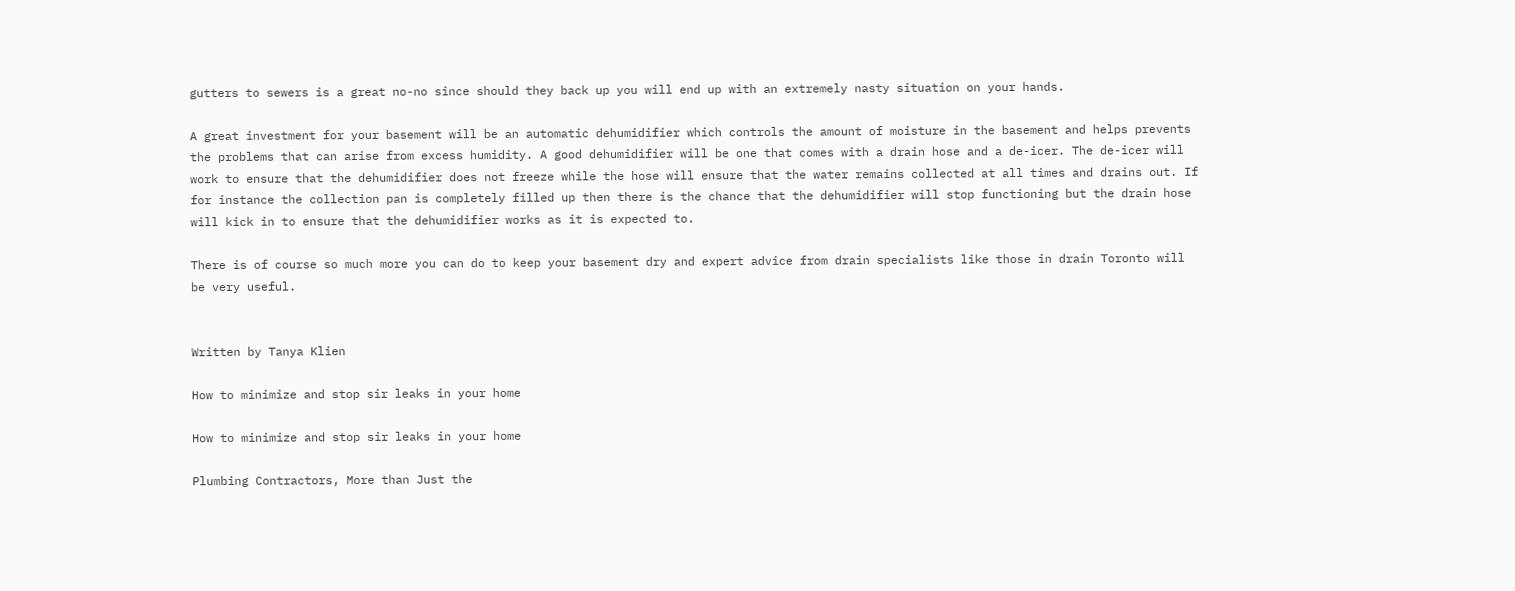gutters to sewers is a great no-no since should they back up you will end up with an extremely nasty situation on your hands.

A great investment for your basement will be an automatic dehumidifier which controls the amount of moisture in the basement and helps prevents the problems that can arise from excess humidity. A good dehumidifier will be one that comes with a drain hose and a de-icer. The de-icer will work to ensure that the dehumidifier does not freeze while the hose will ensure that the water remains collected at all times and drains out. If for instance the collection pan is completely filled up then there is the chance that the dehumidifier will stop functioning but the drain hose will kick in to ensure that the dehumidifier works as it is expected to.

There is of course so much more you can do to keep your basement dry and expert advice from drain specialists like those in drain Toronto will be very useful.


Written by Tanya Klien

How to minimize and stop sir leaks in your home

How to minimize and stop sir leaks in your home

Plumbing Contractors, More than Just the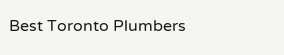Best Toronto Plumbers